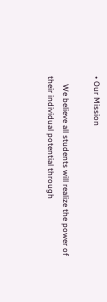• Our Mission

    We believe all students will realize the power of their individual potential through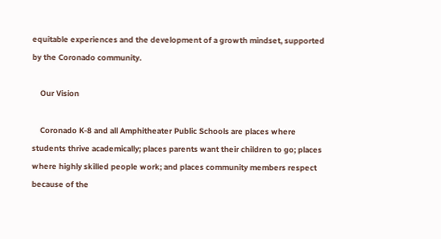equitable experiences and the development of a growth mindset, supported by the Coronado community.

    Our Vision

    Coronado K-8 and all Amphitheater Public Schools are places where students thrive academically; places parents want their children to go; places where highly skilled people work; and places community members respect because of the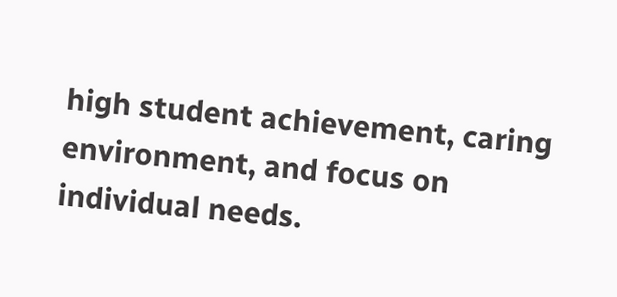high student achievement, caring environment, and focus on individual needs.